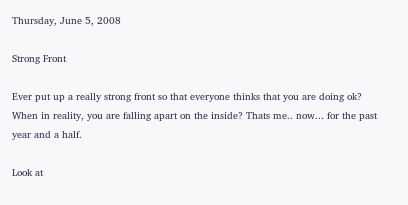Thursday, June 5, 2008

Strong Front

Ever put up a really strong front so that everyone thinks that you are doing ok? When in reality, you are falling apart on the inside? Thats me.. now... for the past year and a half.

Look at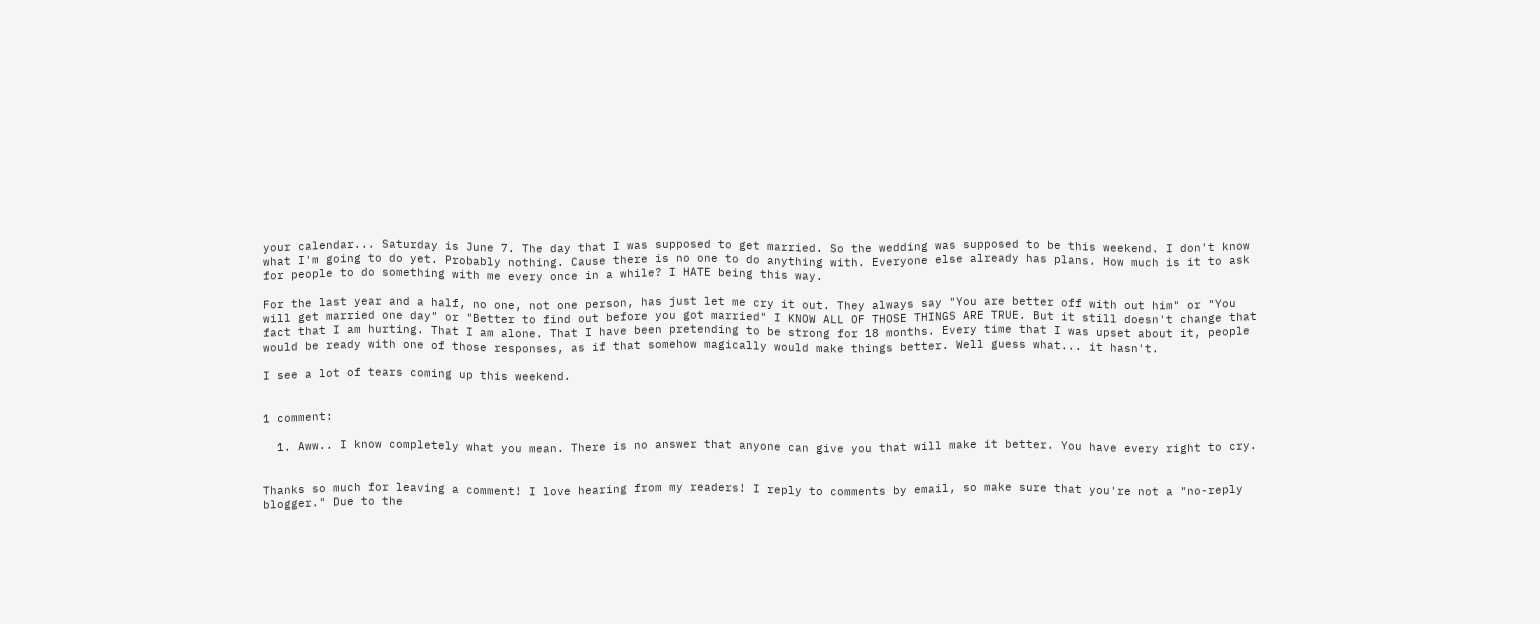your calendar... Saturday is June 7. The day that I was supposed to get married. So the wedding was supposed to be this weekend. I don't know what I'm going to do yet. Probably nothing. Cause there is no one to do anything with. Everyone else already has plans. How much is it to ask for people to do something with me every once in a while? I HATE being this way.

For the last year and a half, no one, not one person, has just let me cry it out. They always say "You are better off with out him" or "You will get married one day" or "Better to find out before you got married" I KNOW ALL OF THOSE THINGS ARE TRUE. But it still doesn't change that fact that I am hurting. That I am alone. That I have been pretending to be strong for 18 months. Every time that I was upset about it, people would be ready with one of those responses, as if that somehow magically would make things better. Well guess what... it hasn't.

I see a lot of tears coming up this weekend.


1 comment:

  1. Aww.. I know completely what you mean. There is no answer that anyone can give you that will make it better. You have every right to cry.


Thanks so much for leaving a comment! I love hearing from my readers! I reply to comments by email, so make sure that you're not a "no-reply blogger." Due to the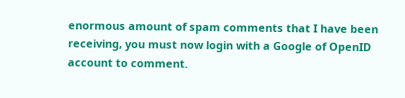enormous amount of spam comments that I have been receiving, you must now login with a Google of OpenID account to comment.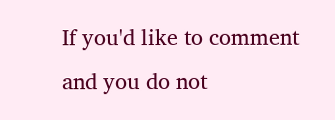If you'd like to comment and you do not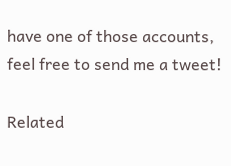have one of those accounts, feel free to send me a tweet!

Related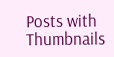Posts with Thumbnails